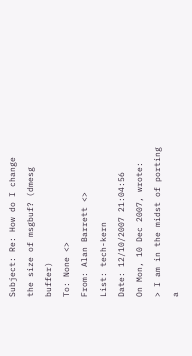Subject: Re: How do I change the size of msgbuf? (dmesg buffer)
To: None <>
From: Alan Barrett <>
List: tech-kern
Date: 12/10/2007 21:04:56
On Mon, 10 Dec 2007, wrote:
> I am in the midst of porting a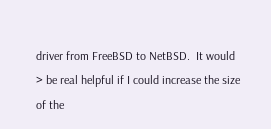driver from FreeBSD to NetBSD.  It would
> be real helpful if I could increase the size of the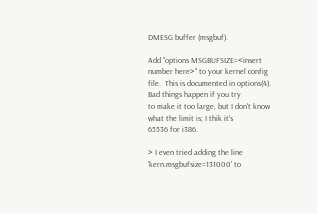DMESG buffer (msgbuf).

Add "options MSGBUFSIZE=<insert number here>" to your kernel config
file.  This is documented in options(4).  Bad things happen if you try
to make it too large, but I don't know what the limit is; I thik it's
65536 for i386.

> I even tried adding the line 'kern.msgbufsize=131000' to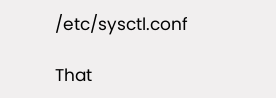/etc/sysctl.conf

That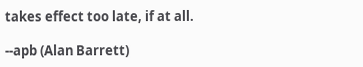takes effect too late, if at all.

--apb (Alan Barrett)